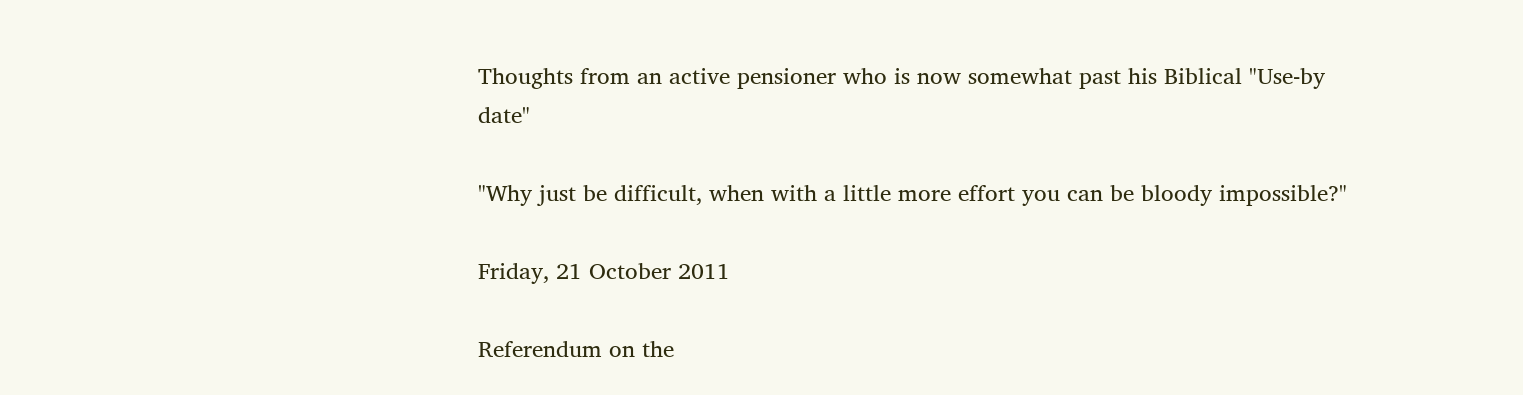Thoughts from an active pensioner who is now somewhat past his Biblical "Use-by date"

"Why just be difficult, when with a little more effort you can be bloody impossible?"

Friday, 21 October 2011

Referendum on the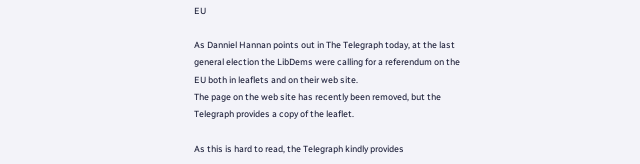EU

As Danniel Hannan points out in The Telegraph today, at the last general election the LibDems were calling for a referendum on the EU both in leaflets and on their web site.
The page on the web site has recently been removed, but the Telegraph provides a copy of the leaflet.

As this is hard to read, the Telegraph kindly provides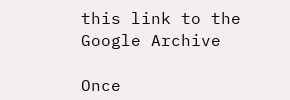this link to the Google Archive

Once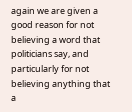again we are given a good reason for not believing a word that politicians say, and particularly for not believing anything that a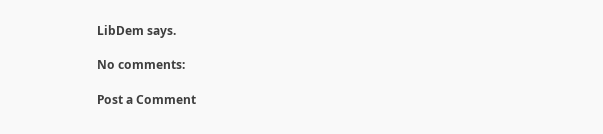LibDem says.

No comments:

Post a Comment